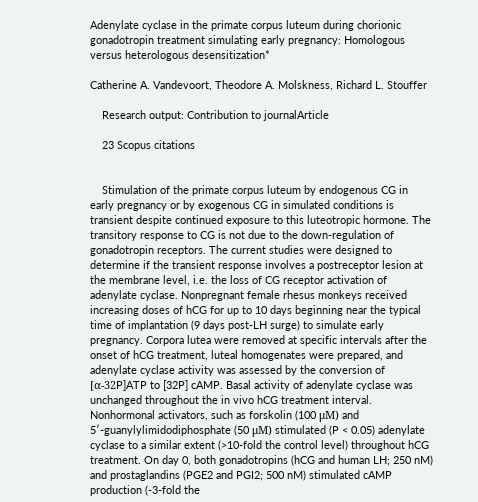Adenylate cyclase in the primate corpus luteum during chorionic gonadotropin treatment simulating early pregnancy: Homologous versus heterologous desensitization*

Catherine A. Vandevoort, Theodore A. Molskness, Richard L. Stouffer

    Research output: Contribution to journalArticle

    23 Scopus citations


    Stimulation of the primate corpus luteum by endogenous CG in early pregnancy or by exogenous CG in simulated conditions is transient despite continued exposure to this luteotropic hormone. The transitory response to CG is not due to the down-regulation of gonadotropin receptors. The current studies were designed to determine if the transient response involves a postreceptor lesion at the membrane level, i.e. the loss of CG receptor activation of adenylate cyclase. Nonpregnant female rhesus monkeys received increasing doses of hCG for up to 10 days beginning near the typical time of implantation (9 days post-LH surge) to simulate early pregnancy. Corpora lutea were removed at specific intervals after the onset of hCG treatment, luteal homogenates were prepared, and adenylate cyclase activity was assessed by the conversion of [α-32P]ATP to [32P] cAMP. Basal activity of adenylate cyclase was unchanged throughout the in vivo hCG treatment interval. Nonhormonal activators, such as forskolin (100 μM) and 5′-guanylylimidodiphosphate (50 μM) stimulated (P < 0.05) adenylate cyclase to a similar extent (>10-fold the control level) throughout hCG treatment. On day 0, both gonadotropins (hCG and human LH; 250 nM) and prostaglandins (PGE2 and PGI2; 500 nM) stimulated cAMP production (-3-fold the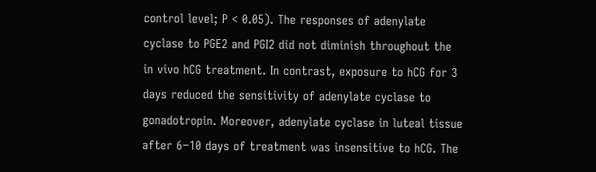control level; P < 0.05). The responses of adenylate cyclase to PGE2 and PGI2 did not diminish throughout the in vivo hCG treatment. In contrast, exposure to hCG for 3 days reduced the sensitivity of adenylate cyclase to gonadotropin. Moreover, adenylate cyclase in luteal tissue after 6−10 days of treatment was insensitive to hCG. The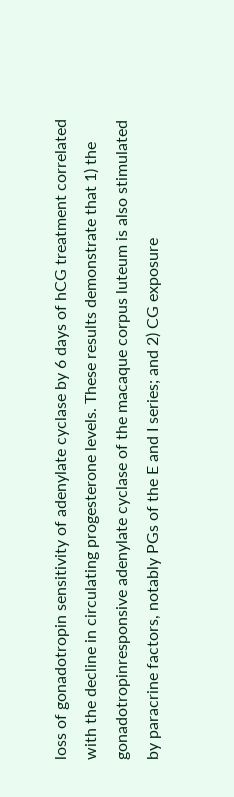loss of gonadotropin sensitivity of adenylate cyclase by 6 days of hCG treatment correlated with the decline in circulating progesterone levels. These results demonstrate that 1) the gonadotropinresponsive adenylate cyclase of the macaque corpus luteum is also stimulated by paracrine factors, notably PGs of the E and I series; and 2) CG exposure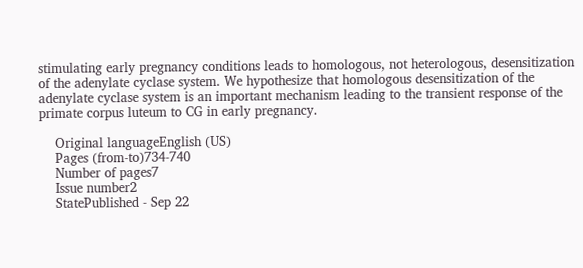stimulating early pregnancy conditions leads to homologous, not heterologous, desensitization of the adenylate cyclase system. We hypothesize that homologous desensitization of the adenylate cyclase system is an important mechanism leading to the transient response of the primate corpus luteum to CG in early pregnancy.

    Original languageEnglish (US)
    Pages (from-to)734-740
    Number of pages7
    Issue number2
    StatePublished - Sep 22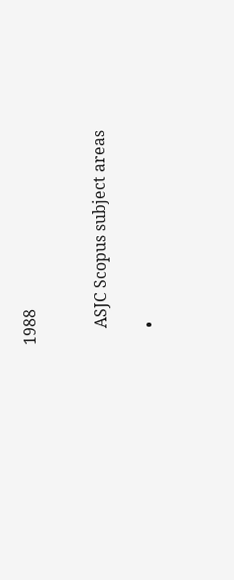1988


    ASJC Scopus subject areas

    •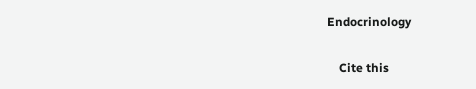Endocrinology

    Cite this